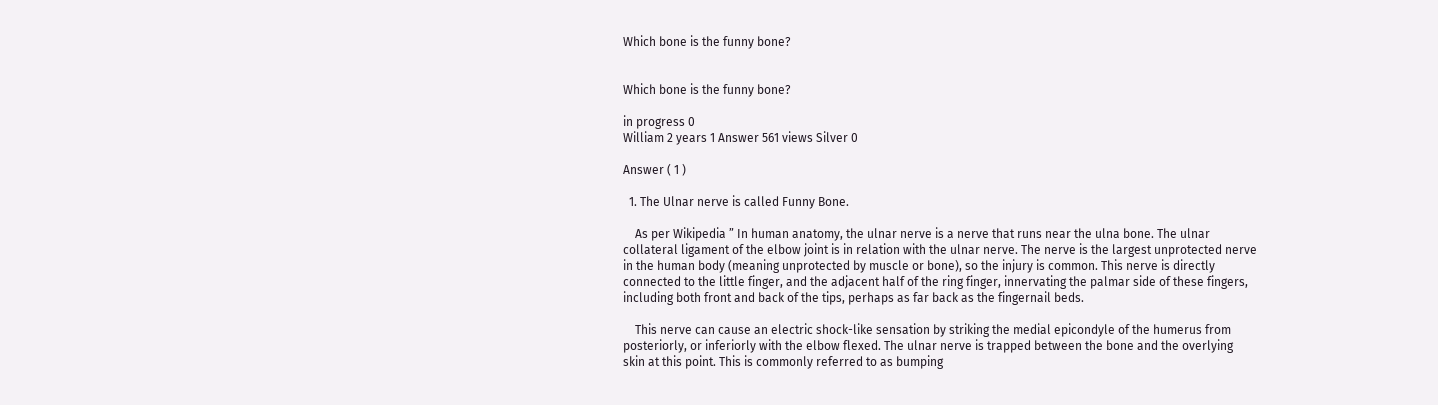Which bone is the funny bone?


Which bone is the funny bone?

in progress 0
William 2 years 1 Answer 561 views Silver 0

Answer ( 1 )

  1. The Ulnar nerve is called Funny Bone.

    As per Wikipedia ” In human anatomy, the ulnar nerve is a nerve that runs near the ulna bone. The ulnar collateral ligament of the elbow joint is in relation with the ulnar nerve. The nerve is the largest unprotected nerve in the human body (meaning unprotected by muscle or bone), so the injury is common. This nerve is directly connected to the little finger, and the adjacent half of the ring finger, innervating the palmar side of these fingers, including both front and back of the tips, perhaps as far back as the fingernail beds.

    This nerve can cause an electric shock-like sensation by striking the medial epicondyle of the humerus from posteriorly, or inferiorly with the elbow flexed. The ulnar nerve is trapped between the bone and the overlying skin at this point. This is commonly referred to as bumping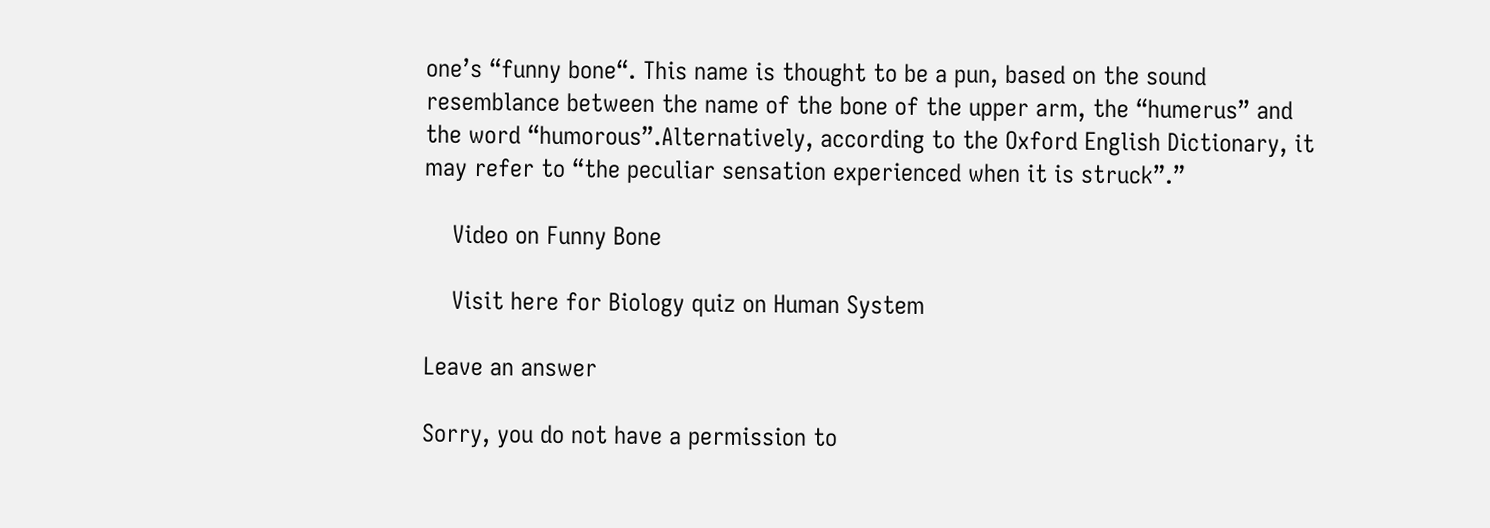one’s “funny bone“. This name is thought to be a pun, based on the sound resemblance between the name of the bone of the upper arm, the “humerus” and the word “humorous”.Alternatively, according to the Oxford English Dictionary, it may refer to “the peculiar sensation experienced when it is struck”.”

    Video on Funny Bone

    Visit here for Biology quiz on Human System

Leave an answer

Sorry, you do not have a permission to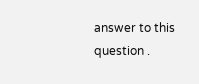answer to this question .